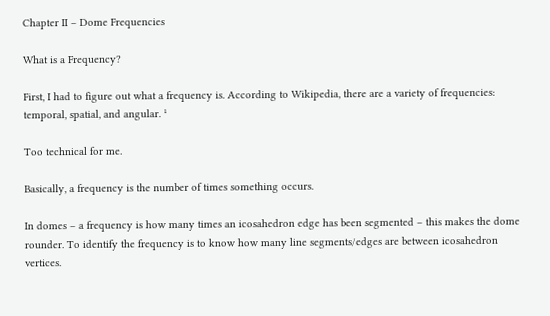Chapter II – Dome Frequencies

What is a Frequency?

First, I had to figure out what a frequency is. According to Wikipedia, there are a variety of frequencies: temporal, spatial, and angular. ¹

Too technical for me.

Basically, a frequency is the number of times something occurs.

In domes – a frequency is how many times an icosahedron edge has been segmented – this makes the dome rounder. To identify the frequency is to know how many line segments/edges are between icosahedron vertices.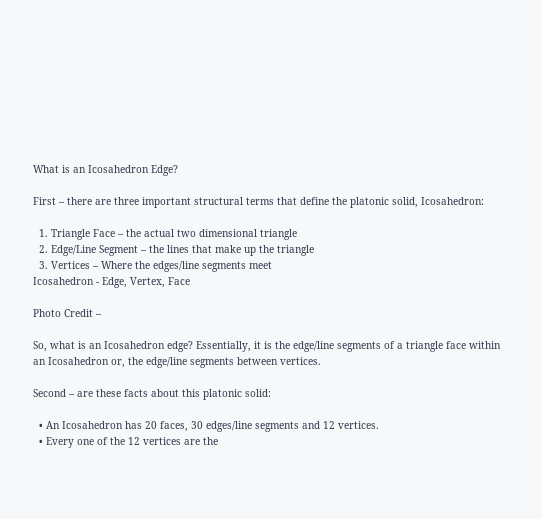What is an Icosahedron Edge?

First – there are three important structural terms that define the platonic solid, Icosahedron:

  1. Triangle Face – the actual two dimensional triangle
  2. Edge/Line Segment – the lines that make up the triangle
  3. Vertices – Where the edges/line segments meet
Icosahedron - Edge, Vertex, Face

Photo Credit –

So, what is an Icosahedron edge? Essentially, it is the edge/line segments of a triangle face within an Icosahedron or, the edge/line segments between vertices.

Second – are these facts about this platonic solid:

  • An Icosahedron has 20 faces, 30 edges/line segments and 12 vertices.
  • Every one of the 12 vertices are the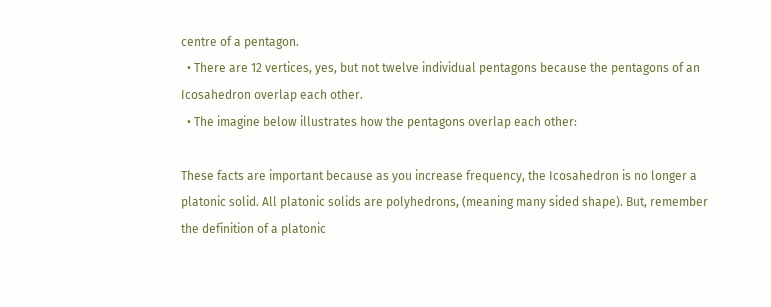centre of a pentagon.
  • There are 12 vertices, yes, but not twelve individual pentagons because the pentagons of an Icosahedron overlap each other.
  • The imagine below illustrates how the pentagons overlap each other:

These facts are important because as you increase frequency, the Icosahedron is no longer a platonic solid. All platonic solids are polyhedrons, (meaning many sided shape). But, remember the definition of a platonic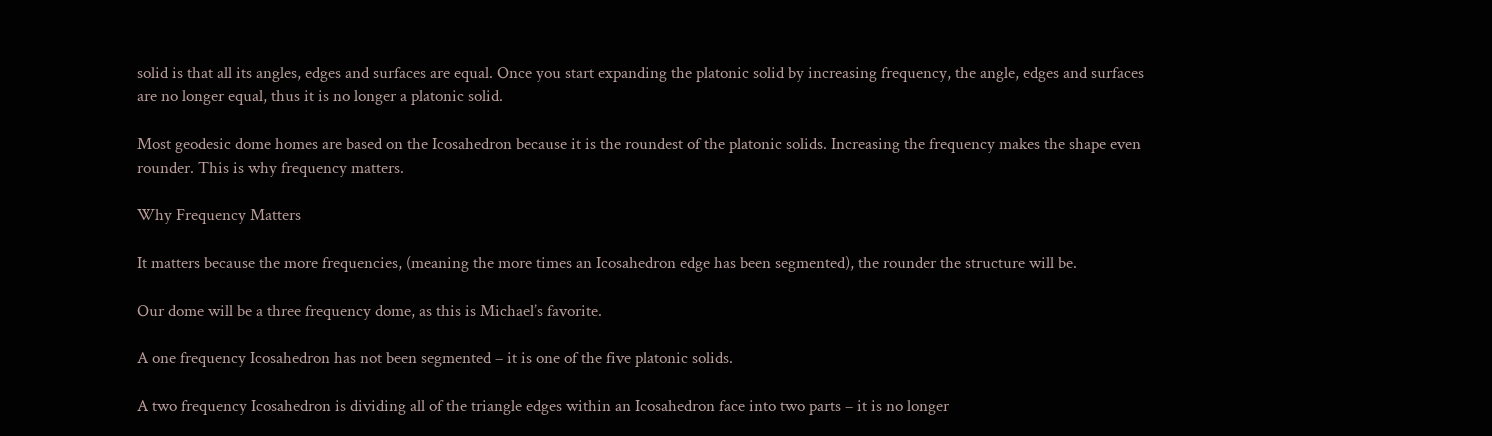solid is that all its angles, edges and surfaces are equal. Once you start expanding the platonic solid by increasing frequency, the angle, edges and surfaces are no longer equal, thus it is no longer a platonic solid.

Most geodesic dome homes are based on the Icosahedron because it is the roundest of the platonic solids. Increasing the frequency makes the shape even rounder. This is why frequency matters.

Why Frequency Matters

It matters because the more frequencies, (meaning the more times an Icosahedron edge has been segmented), the rounder the structure will be.

Our dome will be a three frequency dome, as this is Michael’s favorite.

A one frequency Icosahedron has not been segmented – it is one of the five platonic solids.

A two frequency Icosahedron is dividing all of the triangle edges within an Icosahedron face into two parts – it is no longer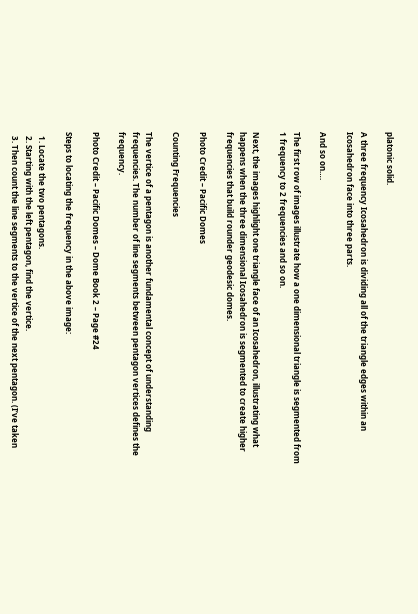platonic solid.

A three frequency Icosahedron is dividing all of the triangle edges within an Icosahedron face into three parts.

And so on….

The first row of images illustrate how a one dimensional triangle is segmented from 1 frequency to 2 frequencies and so on.

Next, the images highlight one triangle face of an Icosahedron, illustrating what happens when the three dimensional Icosahedron is segmented to create higher frequencies that build rounder geodesic domes.

Photo Credit – Pacific Domes

Counting Frequencies

The vertice of a pentagon is another fundamental concept of understanding frequencies. The number of line segments between pentagon vertices defines the frequency.

Photo Credit – Pacific Domes – Dome Book 2 – Page #24

Steps to locating the frequency in the above image:

  1. Locate the two pentagons.
  2. Starting with the left pentagon, find the vertice.
  3. Then count the line segments to the vertice of the next pentagon. (I’ve taken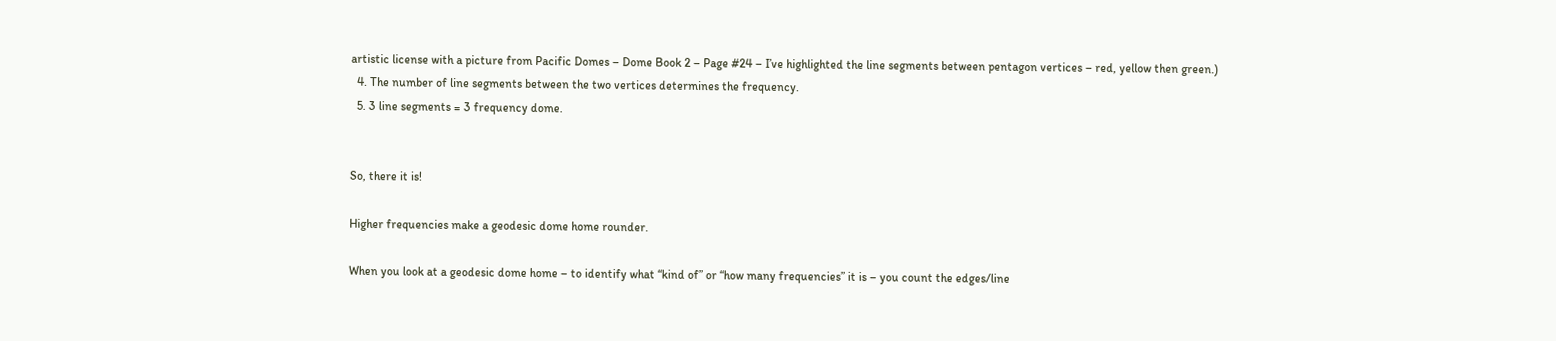artistic license with a picture from Pacific Domes – Dome Book 2 – Page #24 – I’ve highlighted the line segments between pentagon vertices – red, yellow then green.)
  4. The number of line segments between the two vertices determines the frequency.
  5. 3 line segments = 3 frequency dome.


So, there it is!

Higher frequencies make a geodesic dome home rounder.

When you look at a geodesic dome home – to identify what “kind of” or “how many frequencies” it is – you count the edges/line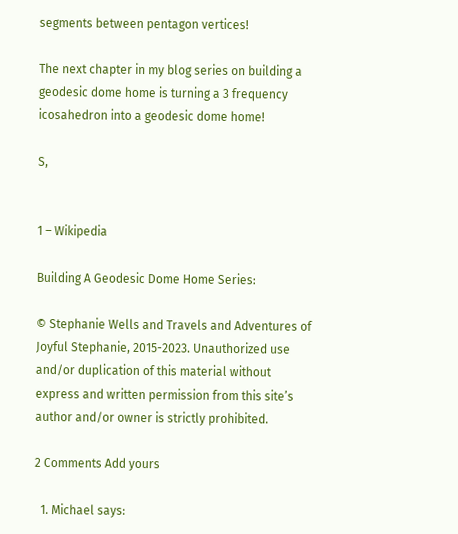segments between pentagon vertices!

The next chapter in my blog series on building a geodesic dome home is turning a 3 frequency icosahedron into a geodesic dome home!

S,


1 – Wikipedia

Building A Geodesic Dome Home Series:

© Stephanie Wells and Travels and Adventures of Joyful Stephanie, 2015-2023. Unauthorized use and/or duplication of this material without express and written permission from this site’s author and/or owner is strictly prohibited.

2 Comments Add yours

  1. Michael says: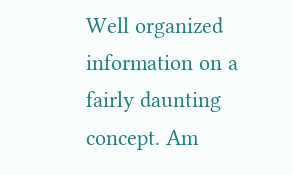Well organized information on a fairly daunting concept. Am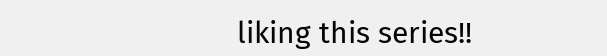liking this series!!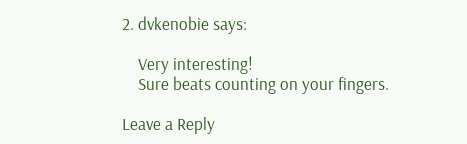2. dvkenobie says:

    Very interesting!
    Sure beats counting on your fingers.

Leave a Reply